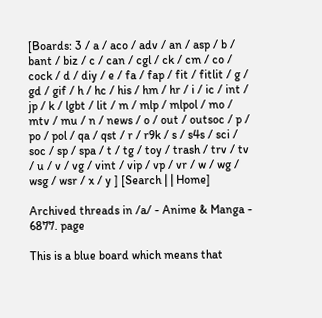[Boards: 3 / a / aco / adv / an / asp / b / bant / biz / c / can / cgl / ck / cm / co / cock / d / diy / e / fa / fap / fit / fitlit / g / gd / gif / h / hc / his / hm / hr / i / ic / int / jp / k / lgbt / lit / m / mlp / mlpol / mo / mtv / mu / n / news / o / out / outsoc / p / po / pol / qa / qst / r / r9k / s / s4s / sci / soc / sp / spa / t / tg / toy / trash / trv / tv / u / v / vg / vint / vip / vp / vr / w / wg / wsg / wsr / x / y ] [Search | | Home]

Archived threads in /a/ - Anime & Manga - 6877. page

This is a blue board which means that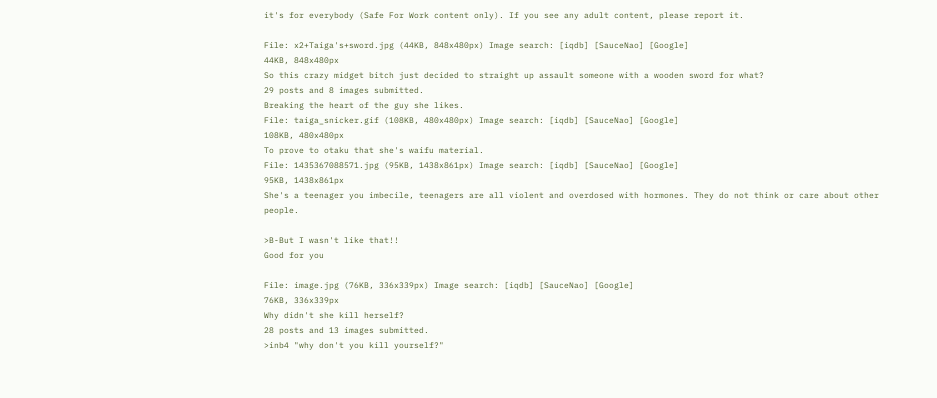it's for everybody (Safe For Work content only). If you see any adult content, please report it.

File: x2+Taiga's+sword.jpg (44KB, 848x480px) Image search: [iqdb] [SauceNao] [Google]
44KB, 848x480px
So this crazy midget bitch just decided to straight up assault someone with a wooden sword for what?
29 posts and 8 images submitted.
Breaking the heart of the guy she likes.
File: taiga_snicker.gif (108KB, 480x480px) Image search: [iqdb] [SauceNao] [Google]
108KB, 480x480px
To prove to otaku that she's waifu material.
File: 1435367088571.jpg (95KB, 1438x861px) Image search: [iqdb] [SauceNao] [Google]
95KB, 1438x861px
She's a teenager you imbecile, teenagers are all violent and overdosed with hormones. They do not think or care about other people.

>B-But I wasn't like that!!
Good for you

File: image.jpg (76KB, 336x339px) Image search: [iqdb] [SauceNao] [Google]
76KB, 336x339px
Why didn't she kill herself?
28 posts and 13 images submitted.
>inb4 "why don't you kill yourself?"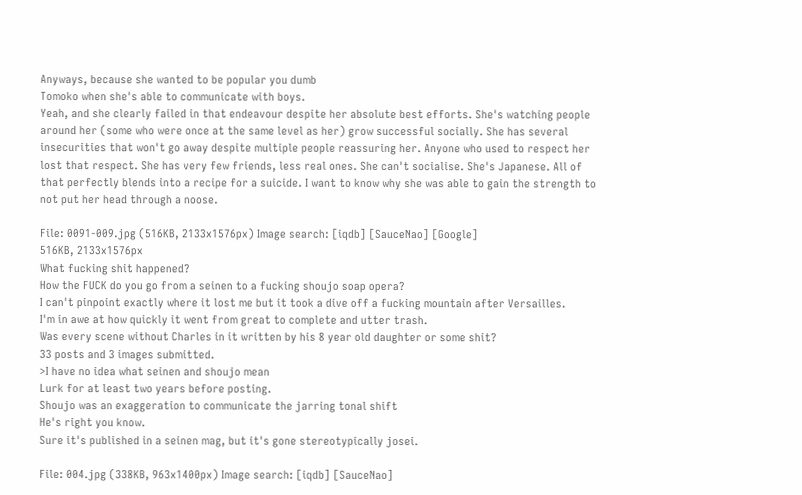Anyways, because she wanted to be popular you dumb
Tomoko when she's able to communicate with boys.
Yeah, and she clearly failed in that endeavour despite her absolute best efforts. She's watching people around her (some who were once at the same level as her) grow successful socially. She has several insecurities that won't go away despite multiple people reassuring her. Anyone who used to respect her lost that respect. She has very few friends, less real ones. She can't socialise. She's Japanese. All of that perfectly blends into a recipe for a suicide. I want to know why she was able to gain the strength to not put her head through a noose.

File: 0091-009.jpg (516KB, 2133x1576px) Image search: [iqdb] [SauceNao] [Google]
516KB, 2133x1576px
What fucking shit happened?
How the FUCK do you go from a seinen to a fucking shoujo soap opera?
I can't pinpoint exactly where it lost me but it took a dive off a fucking mountain after Versailles.
I'm in awe at how quickly it went from great to complete and utter trash.
Was every scene without Charles in it written by his 8 year old daughter or some shit?
33 posts and 3 images submitted.
>I have no idea what seinen and shoujo mean
Lurk for at least two years before posting.
Shoujo was an exaggeration to communicate the jarring tonal shift
He's right you know.
Sure it's published in a seinen mag, but it's gone stereotypically josei.

File: 004.jpg (338KB, 963x1400px) Image search: [iqdb] [SauceNao]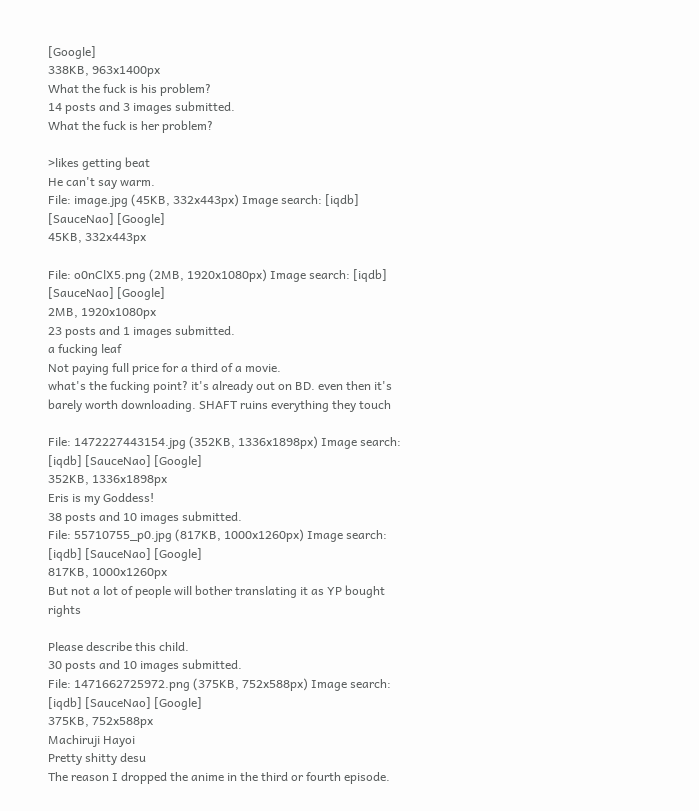[Google]
338KB, 963x1400px
What the fuck is his problem?
14 posts and 3 images submitted.
What the fuck is her problem?

>likes getting beat
He can't say warm.
File: image.jpg (45KB, 332x443px) Image search: [iqdb] [SauceNao] [Google]
45KB, 332x443px

File: o0nClX5.png (2MB, 1920x1080px) Image search: [iqdb] [SauceNao] [Google]
2MB, 1920x1080px
23 posts and 1 images submitted.
a fucking leaf
Not paying full price for a third of a movie.
what's the fucking point? it's already out on BD. even then it's barely worth downloading. SHAFT ruins everything they touch

File: 1472227443154.jpg (352KB, 1336x1898px) Image search: [iqdb] [SauceNao] [Google]
352KB, 1336x1898px
Eris is my Goddess!
38 posts and 10 images submitted.
File: 55710755_p0.jpg (817KB, 1000x1260px) Image search: [iqdb] [SauceNao] [Google]
817KB, 1000x1260px
But not a lot of people will bother translating it as YP bought rights

Please describe this child.
30 posts and 10 images submitted.
File: 1471662725972.png (375KB, 752x588px) Image search: [iqdb] [SauceNao] [Google]
375KB, 752x588px
Machiruji Hayoi
Pretty shitty desu
The reason I dropped the anime in the third or fourth episode.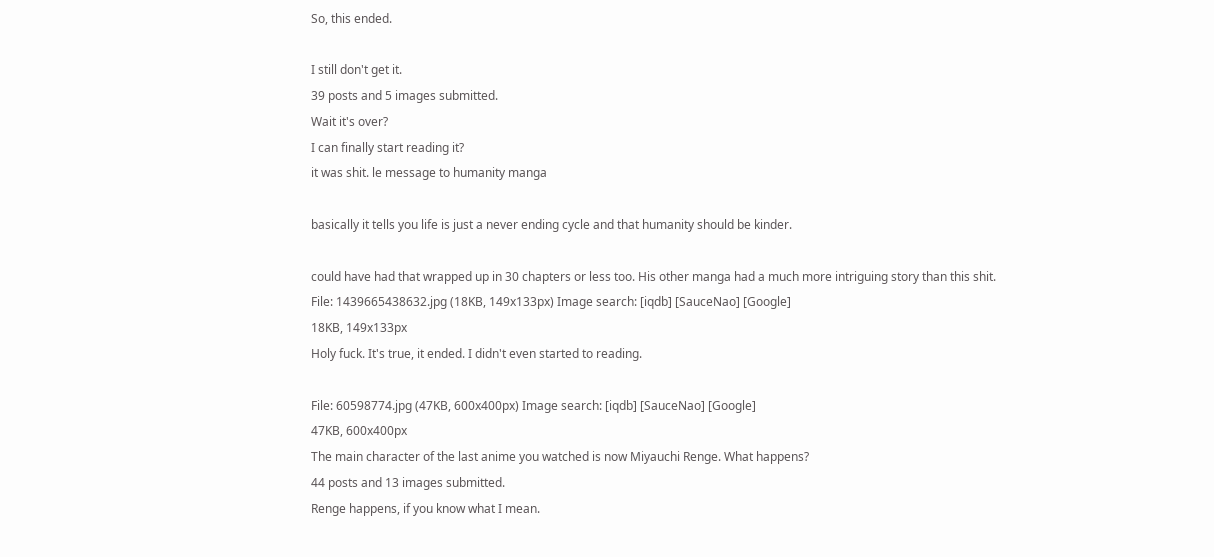So, this ended.

I still don't get it.
39 posts and 5 images submitted.
Wait it's over?
I can finally start reading it?
it was shit. le message to humanity manga

basically it tells you life is just a never ending cycle and that humanity should be kinder.

could have had that wrapped up in 30 chapters or less too. His other manga had a much more intriguing story than this shit.
File: 1439665438632.jpg (18KB, 149x133px) Image search: [iqdb] [SauceNao] [Google]
18KB, 149x133px
Holy fuck. It's true, it ended. I didn't even started to reading.

File: 60598774.jpg (47KB, 600x400px) Image search: [iqdb] [SauceNao] [Google]
47KB, 600x400px
The main character of the last anime you watched is now Miyauchi Renge. What happens?
44 posts and 13 images submitted.
Renge happens, if you know what I mean.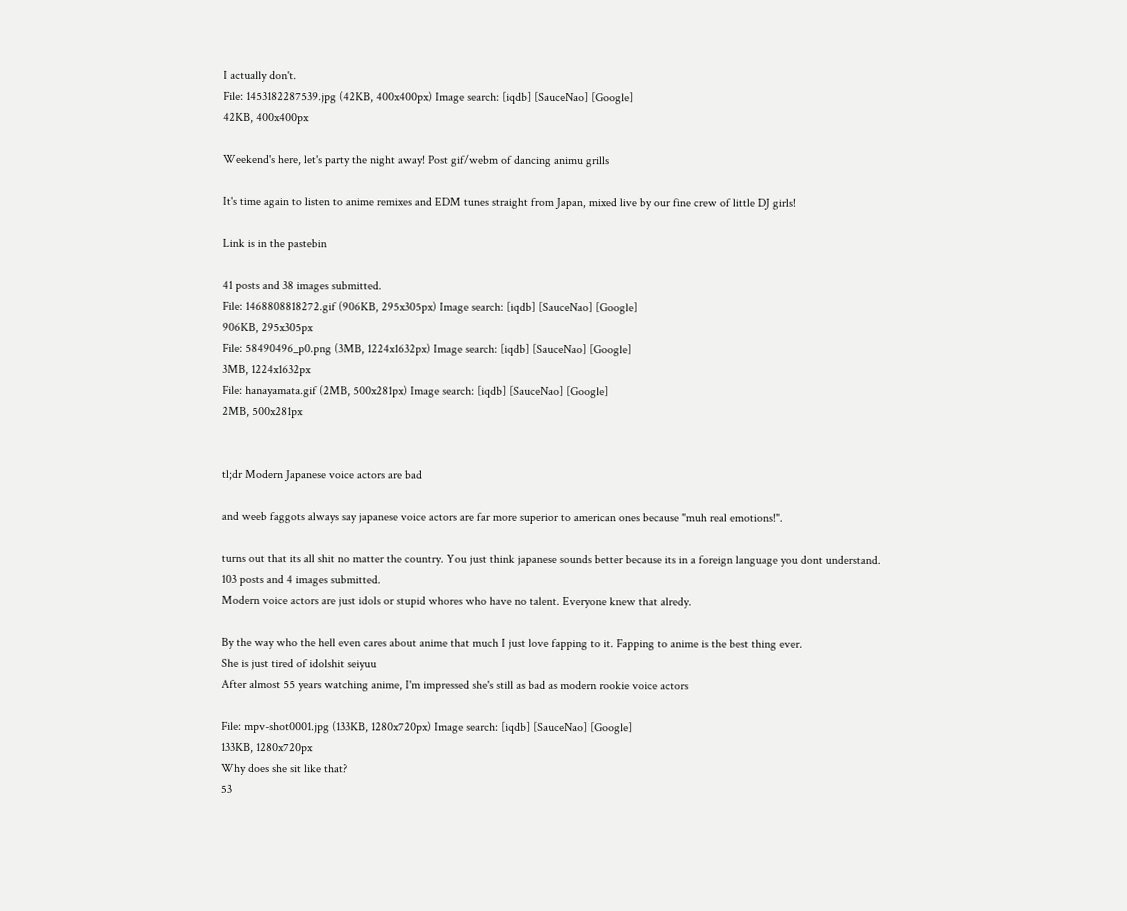I actually don't.
File: 1453182287539.jpg (42KB, 400x400px) Image search: [iqdb] [SauceNao] [Google]
42KB, 400x400px

Weekend's here, let's party the night away! Post gif/webm of dancing animu grills

It's time again to listen to anime remixes and EDM tunes straight from Japan, mixed live by our fine crew of little DJ girls!

Link is in the pastebin

41 posts and 38 images submitted.
File: 1468808818272.gif (906KB, 295x305px) Image search: [iqdb] [SauceNao] [Google]
906KB, 295x305px
File: 58490496_p0.png (3MB, 1224x1632px) Image search: [iqdb] [SauceNao] [Google]
3MB, 1224x1632px
File: hanayamata.gif (2MB, 500x281px) Image search: [iqdb] [SauceNao] [Google]
2MB, 500x281px


tl;dr Modern Japanese voice actors are bad

and weeb faggots always say japanese voice actors are far more superior to american ones because "muh real emotions!".

turns out that its all shit no matter the country. You just think japanese sounds better because its in a foreign language you dont understand.
103 posts and 4 images submitted.
Modern voice actors are just idols or stupid whores who have no talent. Everyone knew that alredy.

By the way who the hell even cares about anime that much I just love fapping to it. Fapping to anime is the best thing ever.
She is just tired of idolshit seiyuu
After almost 55 years watching anime, I'm impressed she's still as bad as modern rookie voice actors

File: mpv-shot0001.jpg (133KB, 1280x720px) Image search: [iqdb] [SauceNao] [Google]
133KB, 1280x720px
Why does she sit like that?
53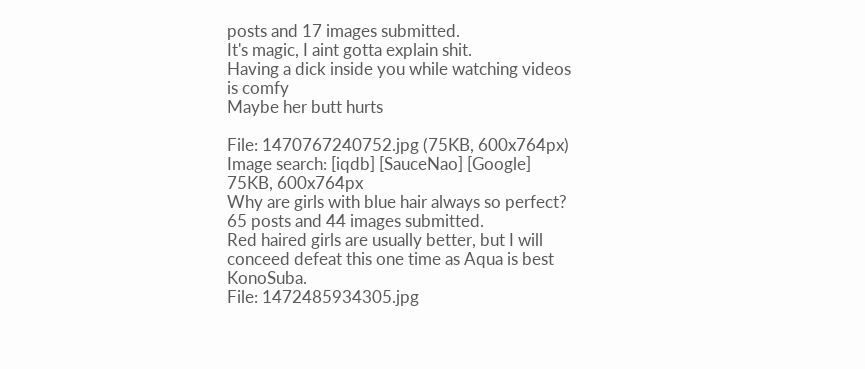posts and 17 images submitted.
It's magic, I aint gotta explain shit.
Having a dick inside you while watching videos is comfy
Maybe her butt hurts

File: 1470767240752.jpg (75KB, 600x764px) Image search: [iqdb] [SauceNao] [Google]
75KB, 600x764px
Why are girls with blue hair always so perfect?
65 posts and 44 images submitted.
Red haired girls are usually better, but I will conceed defeat this one time as Aqua is best KonoSuba.
File: 1472485934305.jpg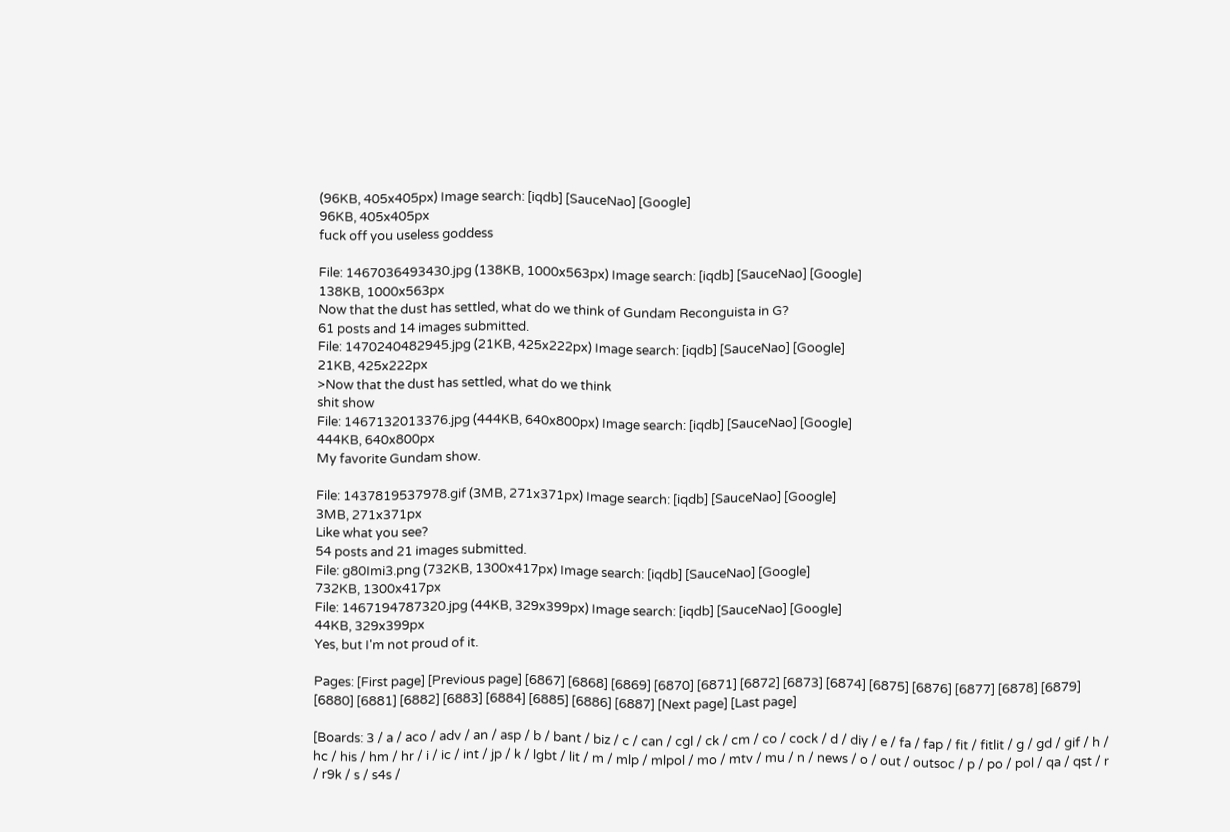(96KB, 405x405px) Image search: [iqdb] [SauceNao] [Google]
96KB, 405x405px
fuck off you useless goddess

File: 1467036493430.jpg (138KB, 1000x563px) Image search: [iqdb] [SauceNao] [Google]
138KB, 1000x563px
Now that the dust has settled, what do we think of Gundam Reconguista in G?
61 posts and 14 images submitted.
File: 1470240482945.jpg (21KB, 425x222px) Image search: [iqdb] [SauceNao] [Google]
21KB, 425x222px
>Now that the dust has settled, what do we think
shit show
File: 1467132013376.jpg (444KB, 640x800px) Image search: [iqdb] [SauceNao] [Google]
444KB, 640x800px
My favorite Gundam show.

File: 1437819537978.gif (3MB, 271x371px) Image search: [iqdb] [SauceNao] [Google]
3MB, 271x371px
Like what you see?
54 posts and 21 images submitted.
File: g80Imi3.png (732KB, 1300x417px) Image search: [iqdb] [SauceNao] [Google]
732KB, 1300x417px
File: 1467194787320.jpg (44KB, 329x399px) Image search: [iqdb] [SauceNao] [Google]
44KB, 329x399px
Yes, but I'm not proud of it.

Pages: [First page] [Previous page] [6867] [6868] [6869] [6870] [6871] [6872] [6873] [6874] [6875] [6876] [6877] [6878] [6879] [6880] [6881] [6882] [6883] [6884] [6885] [6886] [6887] [Next page] [Last page]

[Boards: 3 / a / aco / adv / an / asp / b / bant / biz / c / can / cgl / ck / cm / co / cock / d / diy / e / fa / fap / fit / fitlit / g / gd / gif / h / hc / his / hm / hr / i / ic / int / jp / k / lgbt / lit / m / mlp / mlpol / mo / mtv / mu / n / news / o / out / outsoc / p / po / pol / qa / qst / r / r9k / s / s4s /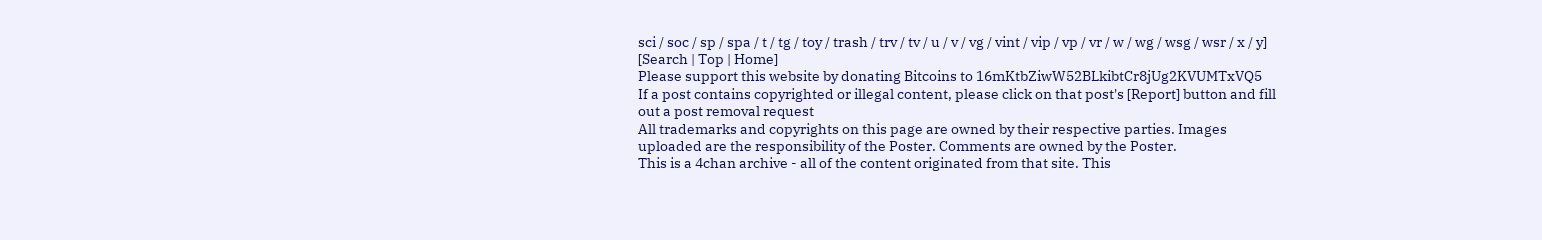sci / soc / sp / spa / t / tg / toy / trash / trv / tv / u / v / vg / vint / vip / vp / vr / w / wg / wsg / wsr / x / y] [Search | Top | Home]
Please support this website by donating Bitcoins to 16mKtbZiwW52BLkibtCr8jUg2KVUMTxVQ5
If a post contains copyrighted or illegal content, please click on that post's [Report] button and fill out a post removal request
All trademarks and copyrights on this page are owned by their respective parties. Images uploaded are the responsibility of the Poster. Comments are owned by the Poster.
This is a 4chan archive - all of the content originated from that site. This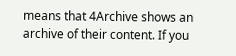means that 4Archive shows an archive of their content. If you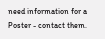need information for a Poster - contact them.